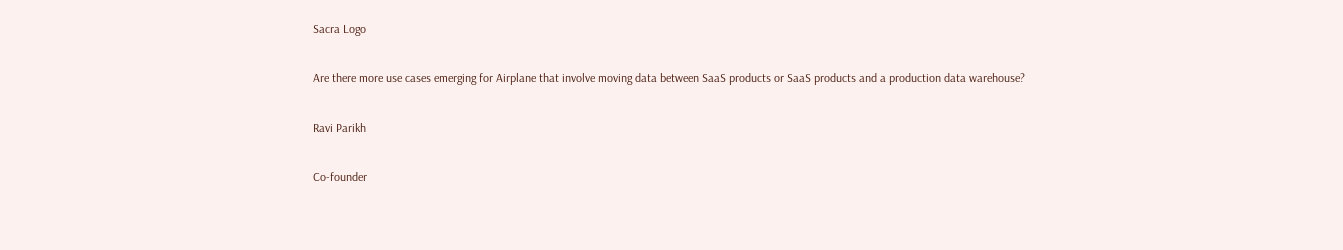Sacra Logo

Are there more use cases emerging for Airplane that involve moving data between SaaS products or SaaS products and a production data warehouse?

Ravi Parikh

Co-founder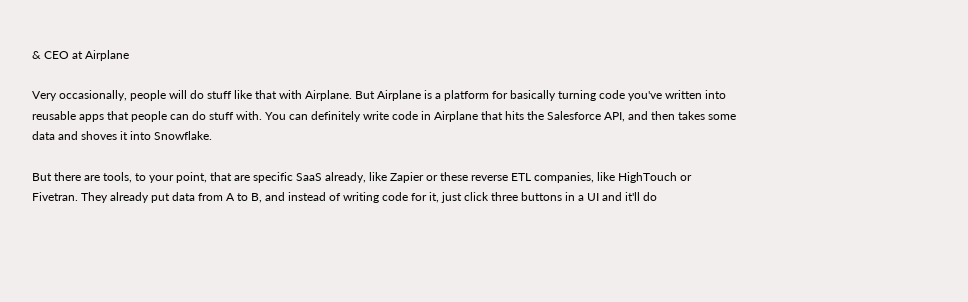& CEO at Airplane

Very occasionally, people will do stuff like that with Airplane. But Airplane is a platform for basically turning code you've written into reusable apps that people can do stuff with. You can definitely write code in Airplane that hits the Salesforce API, and then takes some data and shoves it into Snowflake.

But there are tools, to your point, that are specific SaaS already, like Zapier or these reverse ETL companies, like HighTouch or Fivetran. They already put data from A to B, and instead of writing code for it, just click three buttons in a UI and it'll do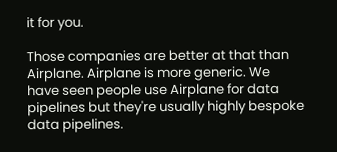it for you.

Those companies are better at that than Airplane. Airplane is more generic. We have seen people use Airplane for data pipelines but they're usually highly bespoke data pipelines.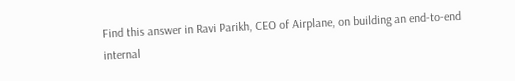Find this answer in Ravi Parikh, CEO of Airplane, on building an end-to-end internal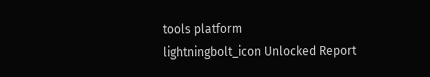tools platform
lightningbolt_icon Unlocked Report